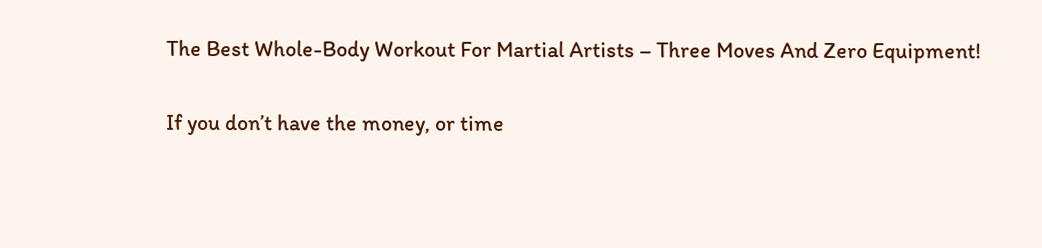The Best Whole-Body Workout For Martial Artists – Three Moves And Zero Equipment!

If you don’t have the money, or time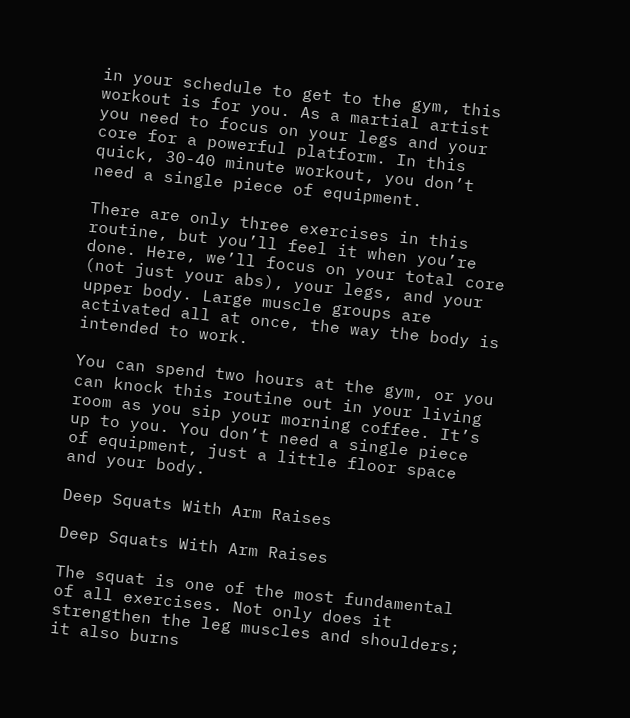in your schedule to get to the gym, this workout is for you. As a martial artist you need to focus on your legs and your core for a powerful platform. In this quick, 30-40 minute workout, you don’t need a single piece of equipment.

There are only three exercises in this routine, but you’ll feel it when you’re done. Here, we’ll focus on your total core (not just your abs), your legs, and your upper body. Large muscle groups are activated all at once, the way the body is intended to work.

You can spend two hours at the gym, or you can knock this routine out in your living room as you sip your morning coffee. It’s up to you. You don’t need a single piece of equipment, just a little floor space and your body.

Deep Squats With Arm Raises

Deep Squats With Arm Raises

The squat is one of the most fundamental of all exercises. Not only does it strengthen the leg muscles and shoulders; it also burns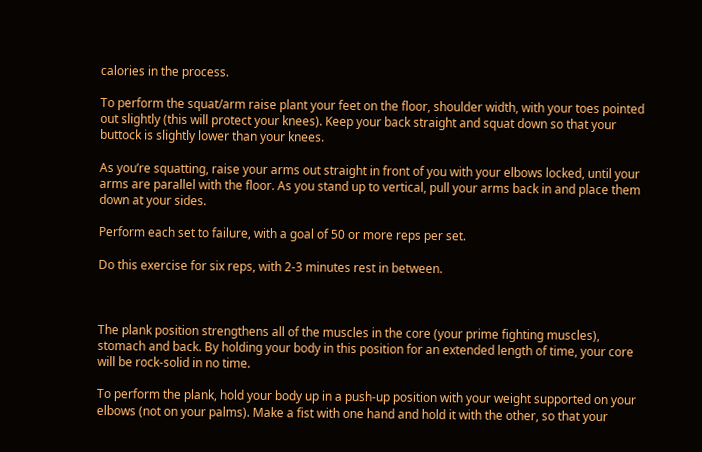calories in the process.

To perform the squat/arm raise plant your feet on the floor, shoulder width, with your toes pointed out slightly (this will protect your knees). Keep your back straight and squat down so that your buttock is slightly lower than your knees.

As you’re squatting, raise your arms out straight in front of you with your elbows locked, until your arms are parallel with the floor. As you stand up to vertical, pull your arms back in and place them down at your sides.

Perform each set to failure, with a goal of 50 or more reps per set.

Do this exercise for six reps, with 2-3 minutes rest in between.



The plank position strengthens all of the muscles in the core (your prime fighting muscles), stomach and back. By holding your body in this position for an extended length of time, your core will be rock-solid in no time.

To perform the plank, hold your body up in a push-up position with your weight supported on your elbows (not on your palms). Make a fist with one hand and hold it with the other, so that your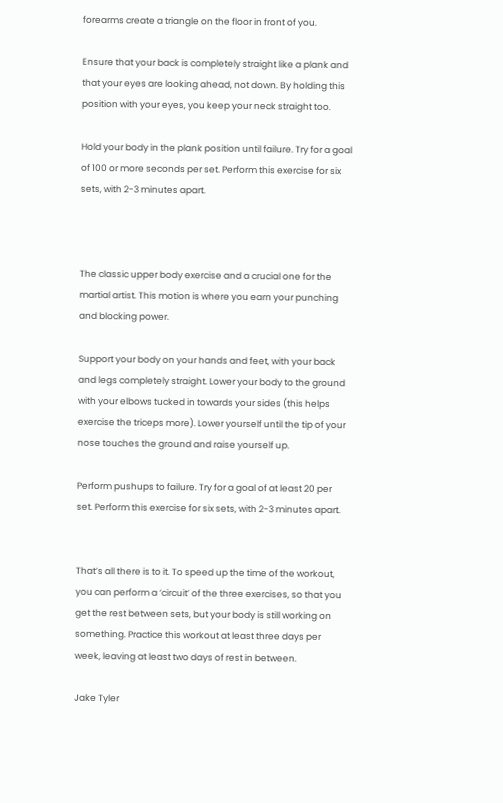forearms create a triangle on the floor in front of you.

Ensure that your back is completely straight like a plank and that your eyes are looking ahead, not down. By holding this position with your eyes, you keep your neck straight too.

Hold your body in the plank position until failure. Try for a goal of 100 or more seconds per set. Perform this exercise for six sets, with 2-3 minutes apart.



The classic upper body exercise and a crucial one for the martial artist. This motion is where you earn your punching and blocking power.

Support your body on your hands and feet, with your back and legs completely straight. Lower your body to the ground with your elbows tucked in towards your sides (this helps exercise the triceps more). Lower yourself until the tip of your nose touches the ground and raise yourself up.

Perform pushups to failure. Try for a goal of at least 20 per set. Perform this exercise for six sets, with 2-3 minutes apart.


That’s all there is to it. To speed up the time of the workout, you can perform a ‘circuit’ of the three exercises, so that you get the rest between sets, but your body is still working on something. Practice this workout at least three days per week, leaving at least two days of rest in between.

Jake Tyler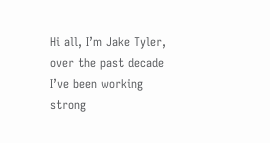Hi all, I’m Jake Tyler, over the past decade I’ve been working strong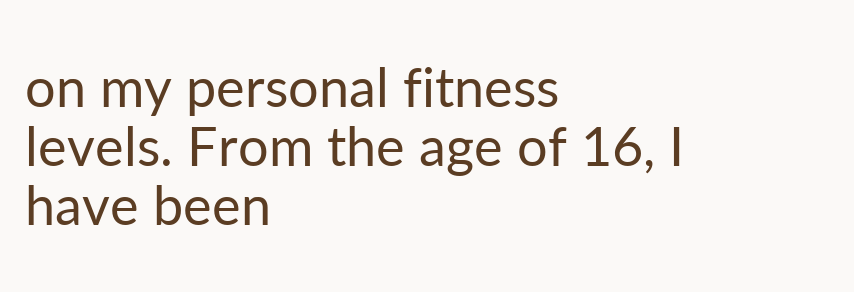on my personal fitness levels. From the age of 16, I have been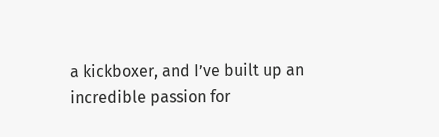a kickboxer, and I’ve built up an incredible passion for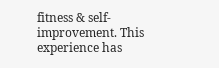fitness & self-improvement. This experience has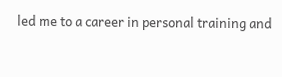led me to a career in personal training and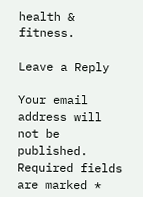health & fitness.

Leave a Reply

Your email address will not be published. Required fields are marked *